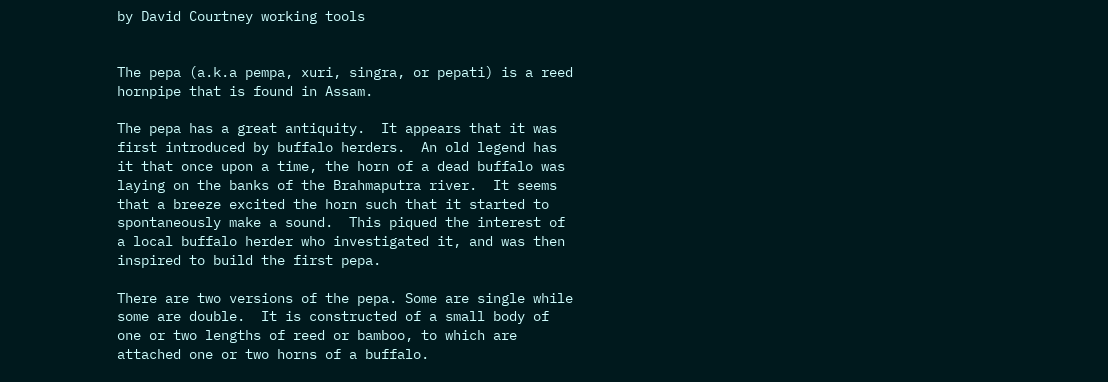by David Courtney working tools


The pepa (a.k.a pempa, xuri, singra, or pepati) is a reed hornpipe that is found in Assam.

The pepa has a great antiquity.  It appears that it was first introduced by buffalo herders.  An old legend has it that once upon a time, the horn of a dead buffalo was laying on the banks of the Brahmaputra river.  It seems that a breeze excited the horn such that it started to spontaneously make a sound.  This piqued the interest of a local buffalo herder who investigated it, and was then inspired to build the first pepa.

There are two versions of the pepa. Some are single while some are double.  It is constructed of a small body of one or two lengths of reed or bamboo, to which are attached one or two horns of a buffalo.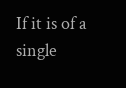If it is of a single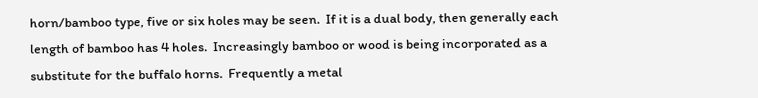horn/bamboo type, five or six holes may be seen.  If it is a dual body, then generally each length of bamboo has 4 holes.  Increasingly bamboo or wood is being incorporated as a substitute for the buffalo horns.  Frequently a metal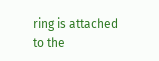ring is attached to the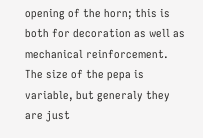opening of the horn; this is both for decoration as well as mechanical reinforcement.  The size of the pepa is variable, but generaly they are just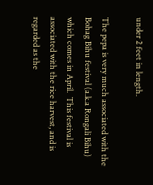under 2 feet in length.

The pepa is very much associated with the Bohag Bihu festival (a.k.a Rongali Bihu) which comes in April.  This festival is associated with the rice harvest, and is regarded as the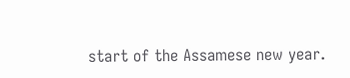start of the Assamese new year.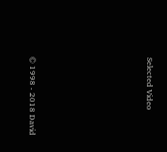Selected Video








© 1998 - 2018 David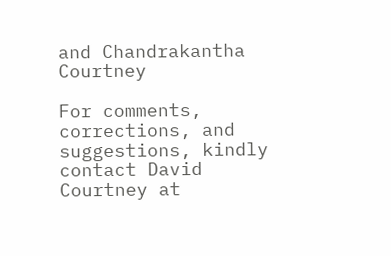and Chandrakantha Courtney

For comments, corrections, and suggestions, kindly contact David Courtney at